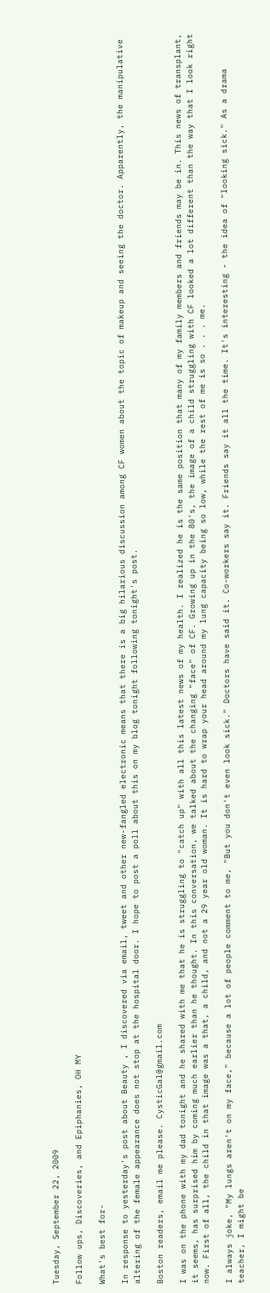Tuesday, September 22, 2009

Follow ups, Discoveries, and Epiphanies, OH MY

What's best for-

In response to yesterday's post about Beauty , I discovered via email, tweet and other new-fangled electronic means that there is a big hilarious discussion among CF women about the topic of makeup and seeing the doctor. Apparently, the manipulative altering of the female appearance does not stop at the hospital door. I hope to post a poll about this on my blog tonight following tonight's post.

Boston readers, email me please. CysticGal@gmail.com

I was on the phone with my dad tonight and he shared with me that he is struggling to "catch up" with all this latest news of my health. I realized he is the same position that many of my family members and friends may be in. This news of transplant, it seems, has surprised him by coming much earlier than he thought. In this conversation, we talked about the changing "face" of CF. Growing up in the 80's, the image of a child struggling with CF looked a lot different than the way that I look right now. First of all, the child in that image was a that, a child, and not a 29 year old woman. It is hard to wrap your head around my lung capacity being so low, while the rest of me is so . . . me.

I always joke, "My lungs aren't on my face," because a lot of people comment to me, "But you don't even look sick." Doctors have said it. Co-workers say it. Friends say it all the time. It's interesting - the idea of "looking sick." As a drama teacher, I might be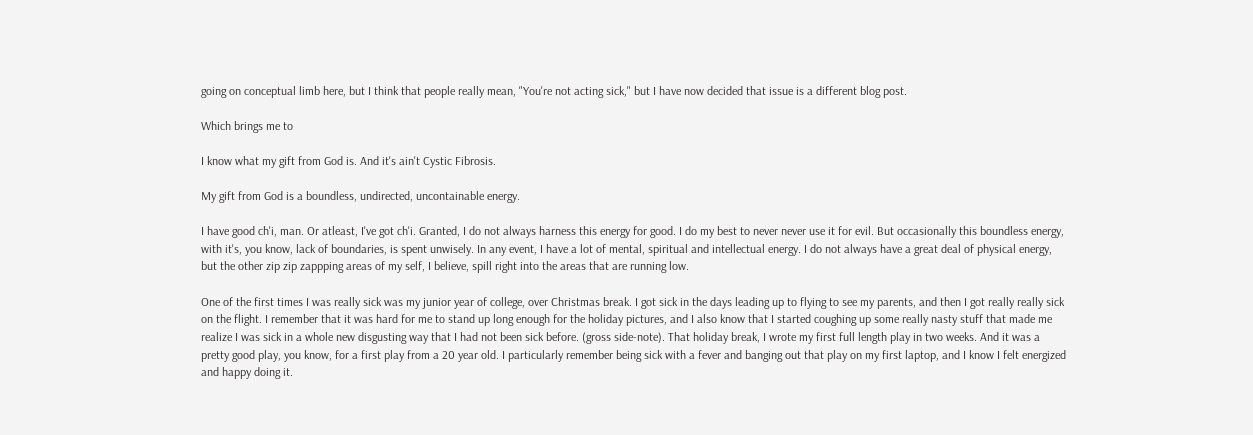going on conceptual limb here, but I think that people really mean, "You're not acting sick," but I have now decided that issue is a different blog post.

Which brings me to

I know what my gift from God is. And it's ain't Cystic Fibrosis.

My gift from God is a boundless, undirected, uncontainable energy.

I have good ch'i, man. Or atleast, I've got ch'i. Granted, I do not always harness this energy for good. I do my best to never never use it for evil. But occasionally this boundless energy, with it's, you know, lack of boundaries, is spent unwisely. In any event, I have a lot of mental, spiritual and intellectual energy. I do not always have a great deal of physical energy, but the other zip zip zappping areas of my self, I believe, spill right into the areas that are running low.

One of the first times I was really sick was my junior year of college, over Christmas break. I got sick in the days leading up to flying to see my parents, and then I got really really sick on the flight. I remember that it was hard for me to stand up long enough for the holiday pictures, and I also know that I started coughing up some really nasty stuff that made me realize I was sick in a whole new disgusting way that I had not been sick before. (gross side-note). That holiday break, I wrote my first full length play in two weeks. And it was a pretty good play, you know, for a first play from a 20 year old. I particularly remember being sick with a fever and banging out that play on my first laptop, and I know I felt energized and happy doing it.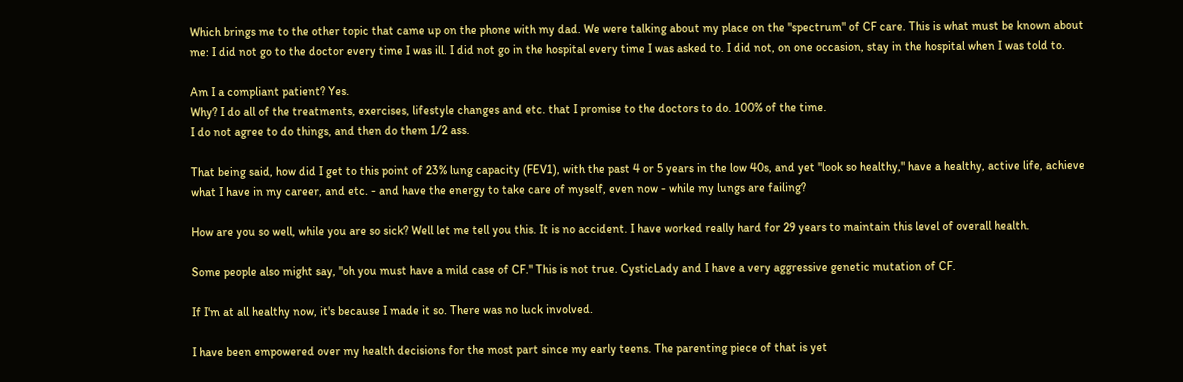Which brings me to the other topic that came up on the phone with my dad. We were talking about my place on the "spectrum" of CF care. This is what must be known about me: I did not go to the doctor every time I was ill. I did not go in the hospital every time I was asked to. I did not, on one occasion, stay in the hospital when I was told to.

Am I a compliant patient? Yes.
Why? I do all of the treatments, exercises, lifestyle changes and etc. that I promise to the doctors to do. 100% of the time.
I do not agree to do things, and then do them 1/2 ass.

That being said, how did I get to this point of 23% lung capacity (FEV1), with the past 4 or 5 years in the low 40s, and yet "look so healthy," have a healthy, active life, achieve what I have in my career, and etc. - and have the energy to take care of myself, even now - while my lungs are failing?

How are you so well, while you are so sick? Well let me tell you this. It is no accident. I have worked really hard for 29 years to maintain this level of overall health.

Some people also might say, "oh you must have a mild case of CF." This is not true. CysticLady and I have a very aggressive genetic mutation of CF.

If I'm at all healthy now, it's because I made it so. There was no luck involved.

I have been empowered over my health decisions for the most part since my early teens. The parenting piece of that is yet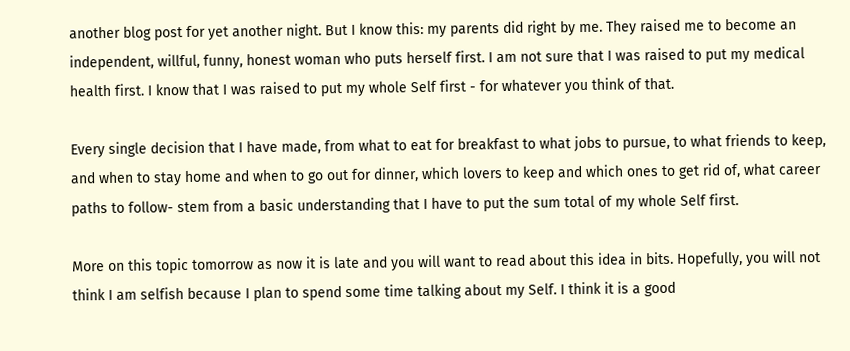another blog post for yet another night. But I know this: my parents did right by me. They raised me to become an independent, willful, funny, honest woman who puts herself first. I am not sure that I was raised to put my medical health first. I know that I was raised to put my whole Self first - for whatever you think of that.

Every single decision that I have made, from what to eat for breakfast to what jobs to pursue, to what friends to keep, and when to stay home and when to go out for dinner, which lovers to keep and which ones to get rid of, what career paths to follow- stem from a basic understanding that I have to put the sum total of my whole Self first.

More on this topic tomorrow as now it is late and you will want to read about this idea in bits. Hopefully, you will not think I am selfish because I plan to spend some time talking about my Self. I think it is a good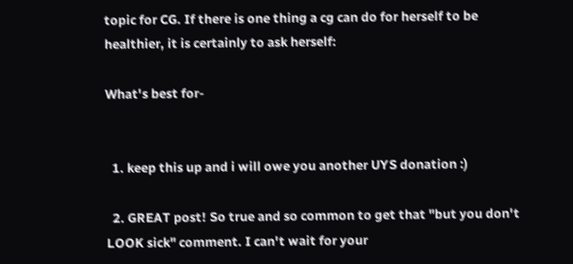topic for CG. If there is one thing a cg can do for herself to be healthier, it is certainly to ask herself:

What's best for-


  1. keep this up and i will owe you another UYS donation :)

  2. GREAT post! So true and so common to get that "but you don't LOOK sick" comment. I can't wait for your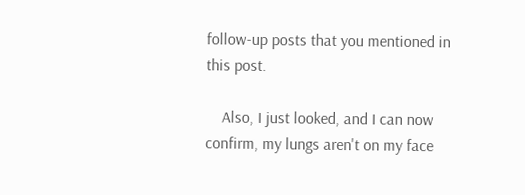follow-up posts that you mentioned in this post.

    Also, I just looked, and I can now confirm, my lungs aren't on my face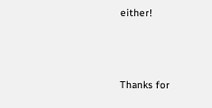either!



Thanks for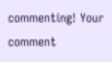commenting! Your comment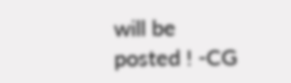will be posted ! -CG